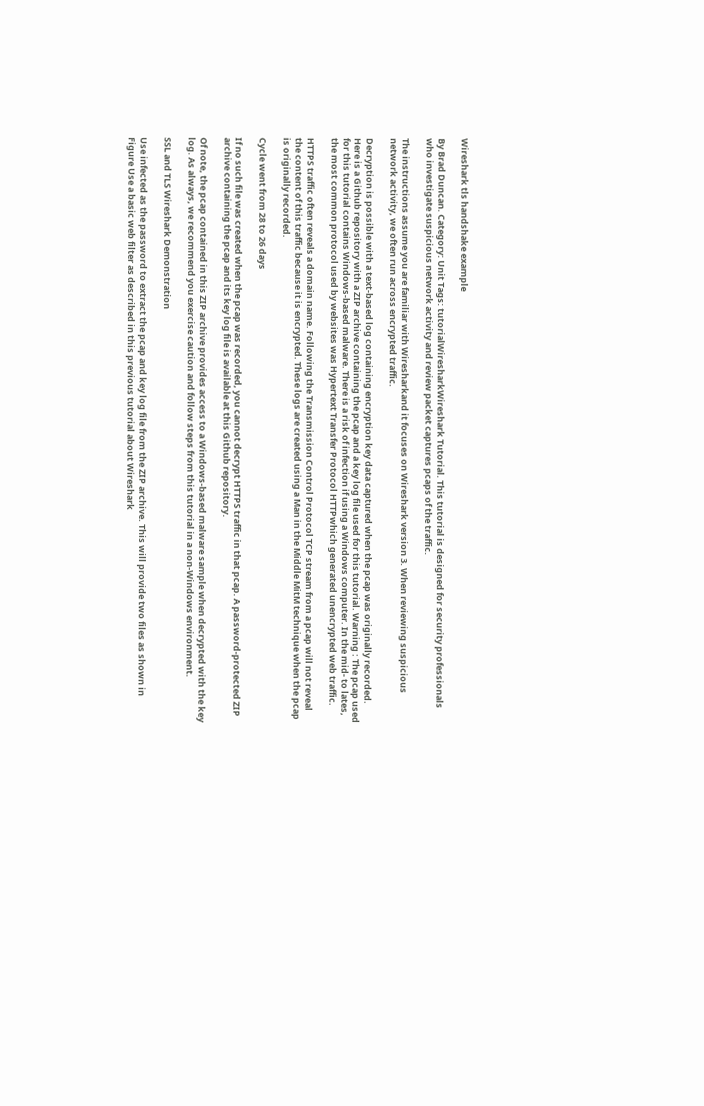Wireshark tls handshake example

By Brad Duncan. Category: Unit Tags: tutorialWiresharkWireshark Tutorial. This tutorial is designed for security professionals who investigate suspicious network activity and review packet captures pcaps of the traffic.

The instructions assume you are familiar with Wiresharkand it focuses on Wireshark version 3. When reviewing suspicious network activity, we often run across encrypted traffic.

Decryption is possible with a text-based log containing encryption key data captured when the pcap was originally recorded. Here is a Github repository with a ZIP archive containing the pcap and a key log file used for this tutorial. Warning : The pcap used for this tutorial contains Windows-based malware. There is a risk of infection if using a Windows computer. In the mid- to lates, the most common protocol used by websites was Hypertext Transfer Protocol HTTPwhich generated unencrypted web traffic.

HTTPS traffic often reveals a domain name. Following the Transmission Control Protocol TCP stream from a pcap will not reveal the content of this traffic because it is encrypted. These logs are created using a Man in the Middle MitM technique when the pcap is originally recorded.

Cycle went from 28 to 26 days

If no such file was created when the pcap was recorded, you cannot decrypt HTTPS traffic in that pcap. A password-protected ZIP archive containing the pcap and its key log file is available at this Github repository.

Of note, the pcap contained in this ZIP archive provides access to a Windows-based malware sample when decrypted with the key log. As always, we recommend you exercise caution and follow steps from this tutorial in a non-Windows environment.

SSL and TLS Wireshark Demonstration

Use infected as the password to extract the pcap and key log file from the ZIP archive. This will provide two files as shown in Figure Use a basic web filter as described in this previous tutorial about Wireshark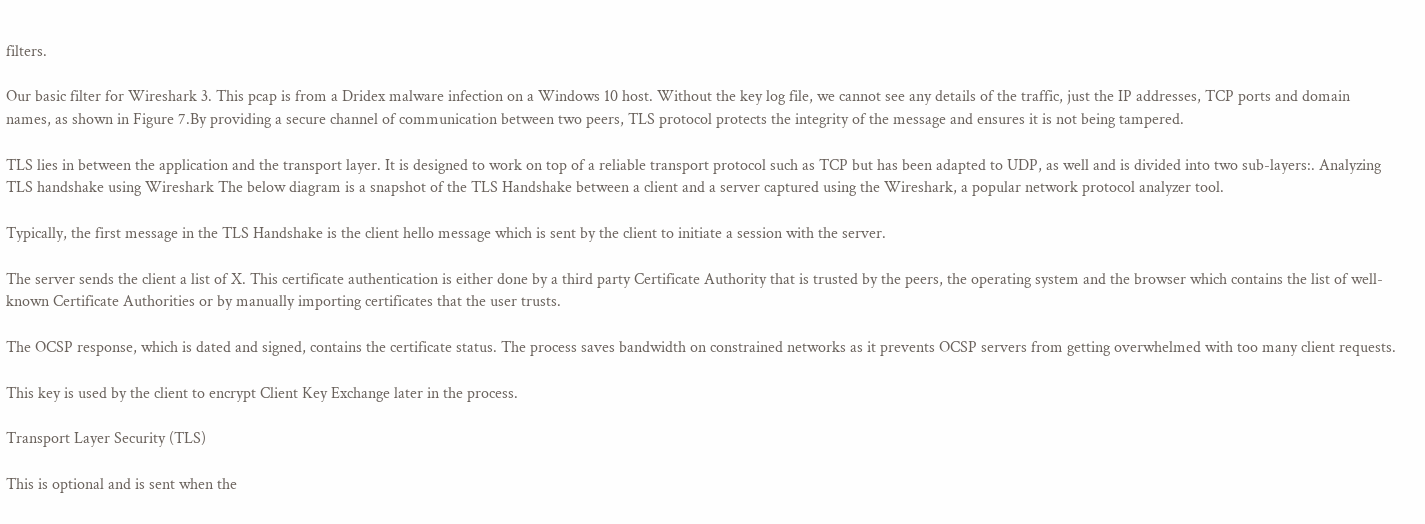filters.

Our basic filter for Wireshark 3. This pcap is from a Dridex malware infection on a Windows 10 host. Without the key log file, we cannot see any details of the traffic, just the IP addresses, TCP ports and domain names, as shown in Figure 7.By providing a secure channel of communication between two peers, TLS protocol protects the integrity of the message and ensures it is not being tampered.

TLS lies in between the application and the transport layer. It is designed to work on top of a reliable transport protocol such as TCP but has been adapted to UDP, as well and is divided into two sub-layers:. Analyzing TLS handshake using Wireshark The below diagram is a snapshot of the TLS Handshake between a client and a server captured using the Wireshark, a popular network protocol analyzer tool.

Typically, the first message in the TLS Handshake is the client hello message which is sent by the client to initiate a session with the server.

The server sends the client a list of X. This certificate authentication is either done by a third party Certificate Authority that is trusted by the peers, the operating system and the browser which contains the list of well-known Certificate Authorities or by manually importing certificates that the user trusts.

The OCSP response, which is dated and signed, contains the certificate status. The process saves bandwidth on constrained networks as it prevents OCSP servers from getting overwhelmed with too many client requests.

This key is used by the client to encrypt Client Key Exchange later in the process.

Transport Layer Security (TLS)

This is optional and is sent when the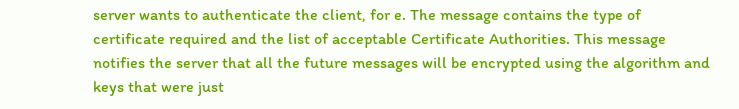server wants to authenticate the client, for e. The message contains the type of certificate required and the list of acceptable Certificate Authorities. This message notifies the server that all the future messages will be encrypted using the algorithm and keys that were just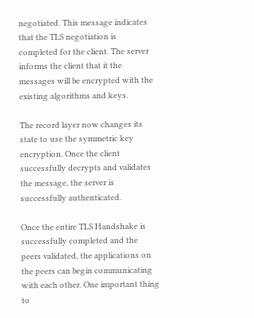negotiated. This message indicates that the TLS negotiation is completed for the client. The server informs the client that it the messages will be encrypted with the existing algorithms and keys.

The record layer now changes its state to use the symmetric key encryption. Once the client successfully decrypts and validates the message, the server is successfully authenticated.

Once the entire TLS Handshake is successfully completed and the peers validated, the applications on the peers can begin communicating with each other. One important thing to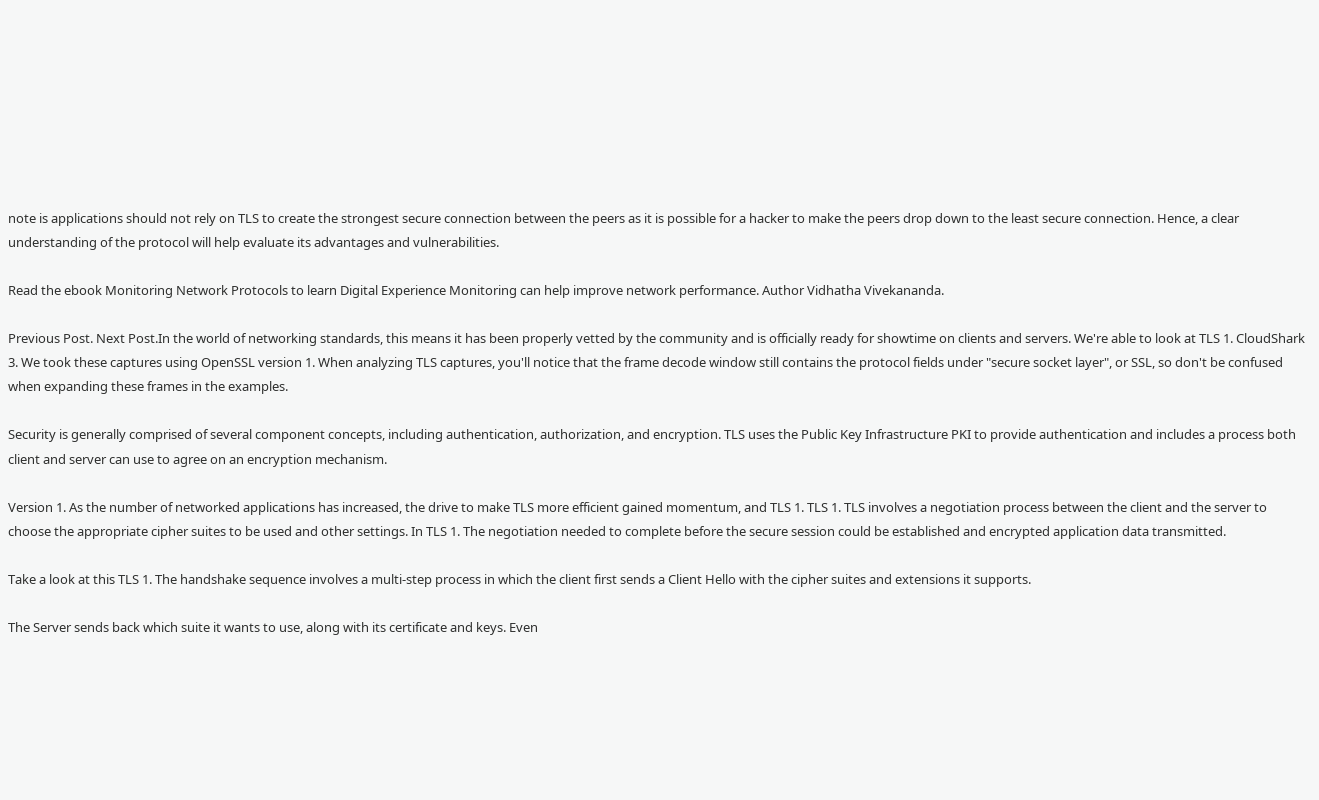note is applications should not rely on TLS to create the strongest secure connection between the peers as it is possible for a hacker to make the peers drop down to the least secure connection. Hence, a clear understanding of the protocol will help evaluate its advantages and vulnerabilities.

Read the ebook Monitoring Network Protocols to learn Digital Experience Monitoring can help improve network performance. Author Vidhatha Vivekananda.

Previous Post. Next Post.In the world of networking standards, this means it has been properly vetted by the community and is officially ready for showtime on clients and servers. We're able to look at TLS 1. CloudShark 3. We took these captures using OpenSSL version 1. When analyzing TLS captures, you'll notice that the frame decode window still contains the protocol fields under "secure socket layer", or SSL, so don't be confused when expanding these frames in the examples.

Security is generally comprised of several component concepts, including authentication, authorization, and encryption. TLS uses the Public Key Infrastructure PKI to provide authentication and includes a process both client and server can use to agree on an encryption mechanism.

Version 1. As the number of networked applications has increased, the drive to make TLS more efficient gained momentum, and TLS 1. TLS 1. TLS involves a negotiation process between the client and the server to choose the appropriate cipher suites to be used and other settings. In TLS 1. The negotiation needed to complete before the secure session could be established and encrypted application data transmitted.

Take a look at this TLS 1. The handshake sequence involves a multi-step process in which the client first sends a Client Hello with the cipher suites and extensions it supports.

The Server sends back which suite it wants to use, along with its certificate and keys. Even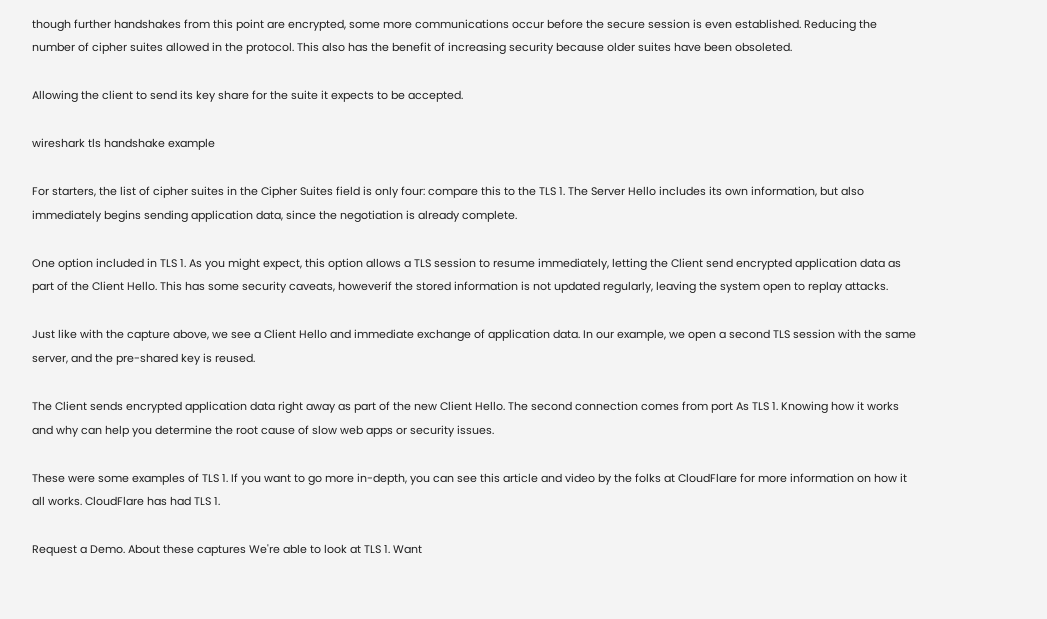though further handshakes from this point are encrypted, some more communications occur before the secure session is even established. Reducing the number of cipher suites allowed in the protocol. This also has the benefit of increasing security because older suites have been obsoleted.

Allowing the client to send its key share for the suite it expects to be accepted.

wireshark tls handshake example

For starters, the list of cipher suites in the Cipher Suites field is only four: compare this to the TLS 1. The Server Hello includes its own information, but also immediately begins sending application data, since the negotiation is already complete.

One option included in TLS 1. As you might expect, this option allows a TLS session to resume immediately, letting the Client send encrypted application data as part of the Client Hello. This has some security caveats, howeverif the stored information is not updated regularly, leaving the system open to replay attacks.

Just like with the capture above, we see a Client Hello and immediate exchange of application data. In our example, we open a second TLS session with the same server, and the pre-shared key is reused.

The Client sends encrypted application data right away as part of the new Client Hello. The second connection comes from port As TLS 1. Knowing how it works and why can help you determine the root cause of slow web apps or security issues.

These were some examples of TLS 1. If you want to go more in-depth, you can see this article and video by the folks at CloudFlare for more information on how it all works. CloudFlare has had TLS 1.

Request a Demo. About these captures We're able to look at TLS 1. Want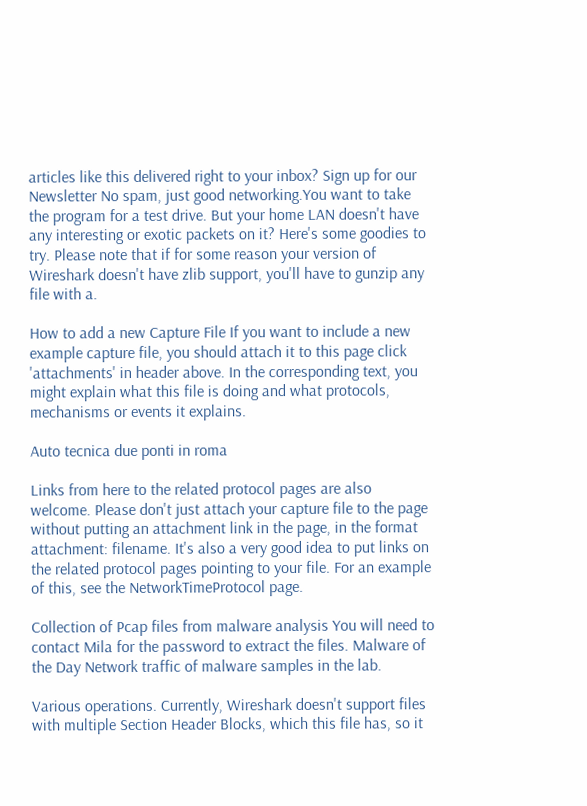articles like this delivered right to your inbox? Sign up for our Newsletter No spam, just good networking.You want to take the program for a test drive. But your home LAN doesn't have any interesting or exotic packets on it? Here's some goodies to try. Please note that if for some reason your version of Wireshark doesn't have zlib support, you'll have to gunzip any file with a.

How to add a new Capture File If you want to include a new example capture file, you should attach it to this page click 'attachments' in header above. In the corresponding text, you might explain what this file is doing and what protocols, mechanisms or events it explains.

Auto tecnica due ponti in roma

Links from here to the related protocol pages are also welcome. Please don't just attach your capture file to the page without putting an attachment link in the page, in the format attachment: filename. It's also a very good idea to put links on the related protocol pages pointing to your file. For an example of this, see the NetworkTimeProtocol page.

Collection of Pcap files from malware analysis You will need to contact Mila for the password to extract the files. Malware of the Day Network traffic of malware samples in the lab.

Various operations. Currently, Wireshark doesn't support files with multiple Section Header Blocks, which this file has, so it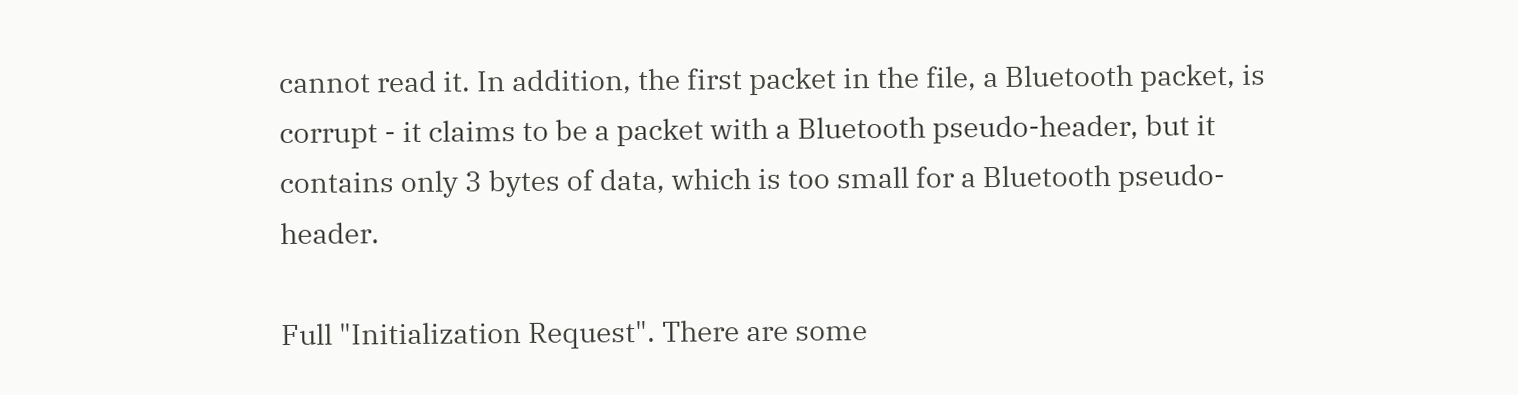cannot read it. In addition, the first packet in the file, a Bluetooth packet, is corrupt - it claims to be a packet with a Bluetooth pseudo-header, but it contains only 3 bytes of data, which is too small for a Bluetooth pseudo-header.

Full "Initialization Request". There are some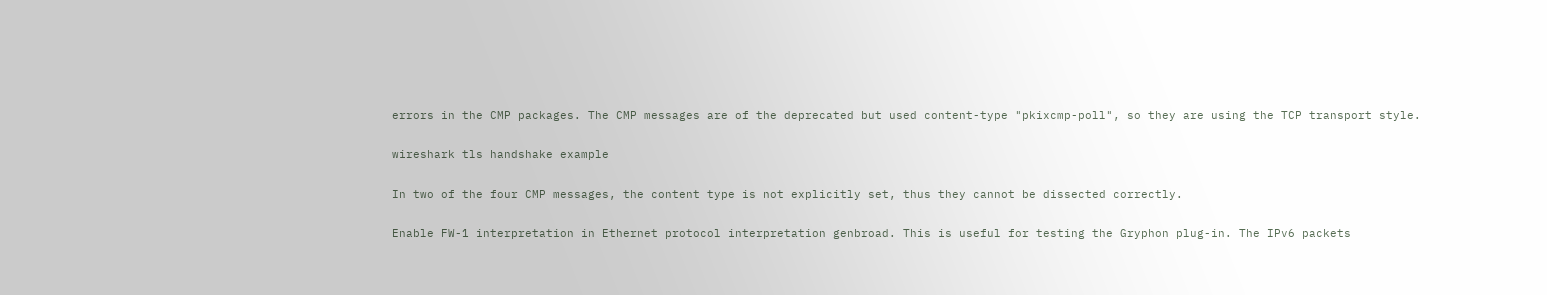errors in the CMP packages. The CMP messages are of the deprecated but used content-type "pkixcmp-poll", so they are using the TCP transport style.

wireshark tls handshake example

In two of the four CMP messages, the content type is not explicitly set, thus they cannot be dissected correctly.

Enable FW-1 interpretation in Ethernet protocol interpretation genbroad. This is useful for testing the Gryphon plug-in. The IPv6 packets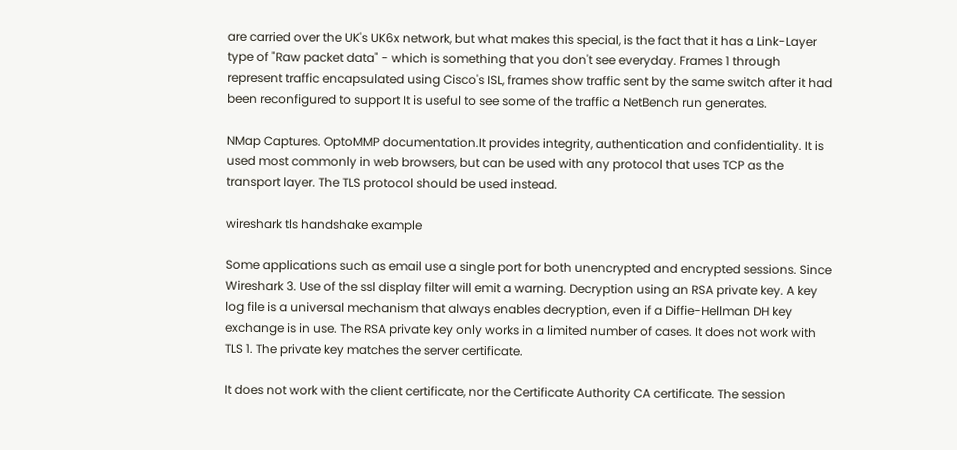are carried over the UK's UK6x network, but what makes this special, is the fact that it has a Link-Layer type of "Raw packet data" - which is something that you don't see everyday. Frames 1 through represent traffic encapsulated using Cisco's ISL, frames show traffic sent by the same switch after it had been reconfigured to support It is useful to see some of the traffic a NetBench run generates.

NMap Captures. OptoMMP documentation.It provides integrity, authentication and confidentiality. It is used most commonly in web browsers, but can be used with any protocol that uses TCP as the transport layer. The TLS protocol should be used instead.

wireshark tls handshake example

Some applications such as email use a single port for both unencrypted and encrypted sessions. Since Wireshark 3. Use of the ssl display filter will emit a warning. Decryption using an RSA private key. A key log file is a universal mechanism that always enables decryption, even if a Diffie-Hellman DH key exchange is in use. The RSA private key only works in a limited number of cases. It does not work with TLS 1. The private key matches the server certificate.

It does not work with the client certificate, nor the Certificate Authority CA certificate. The session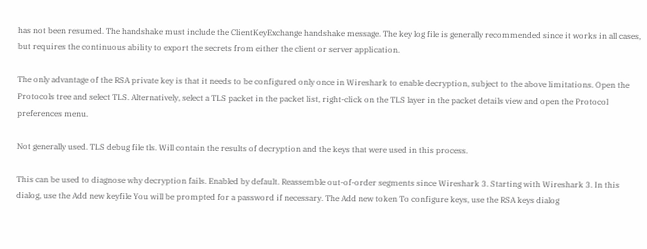has not been resumed. The handshake must include the ClientKeyExchange handshake message. The key log file is generally recommended since it works in all cases, but requires the continuous ability to export the secrets from either the client or server application.

The only advantage of the RSA private key is that it needs to be configured only once in Wireshark to enable decryption, subject to the above limitations. Open the Protocols tree and select TLS. Alternatively, select a TLS packet in the packet list, right-click on the TLS layer in the packet details view and open the Protocol preferences menu.

Not generally used. TLS debug file tls. Will contain the results of decryption and the keys that were used in this process.

This can be used to diagnose why decryption fails. Enabled by default. Reassemble out-of-order segments since Wireshark 3. Starting with Wireshark 3. In this dialog, use the Add new keyfile You will be prompted for a password if necessary. The Add new token To configure keys, use the RSA keys dialog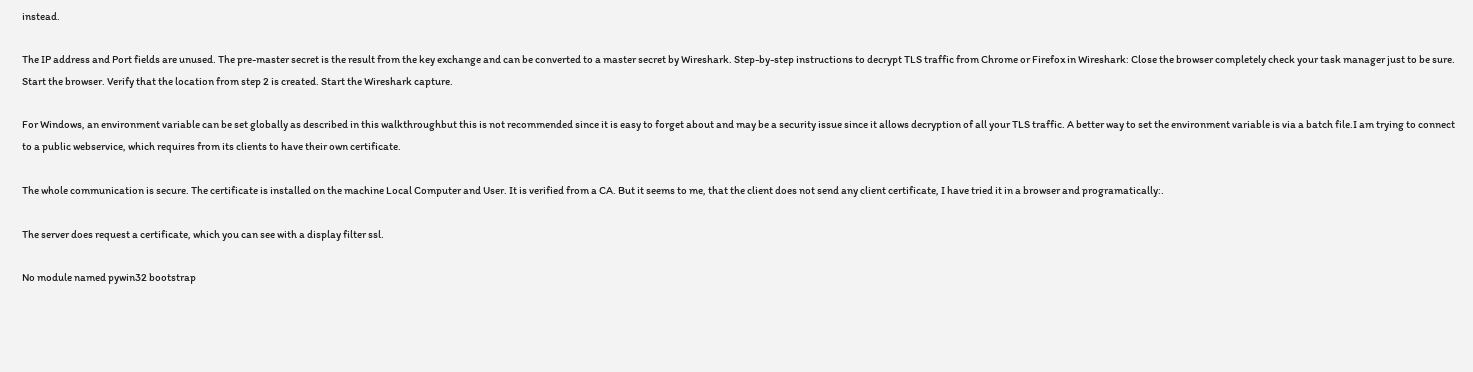instead.

The IP address and Port fields are unused. The pre-master secret is the result from the key exchange and can be converted to a master secret by Wireshark. Step-by-step instructions to decrypt TLS traffic from Chrome or Firefox in Wireshark: Close the browser completely check your task manager just to be sure. Start the browser. Verify that the location from step 2 is created. Start the Wireshark capture.

For Windows, an environment variable can be set globally as described in this walkthroughbut this is not recommended since it is easy to forget about and may be a security issue since it allows decryption of all your TLS traffic. A better way to set the environment variable is via a batch file.I am trying to connect to a public webservice, which requires from its clients to have their own certificate.

The whole communication is secure. The certificate is installed on the machine Local Computer and User. It is verified from a CA. But it seems to me, that the client does not send any client certificate, I have tried it in a browser and programatically:.

The server does request a certificate, which you can see with a display filter ssl.

No module named pywin32 bootstrap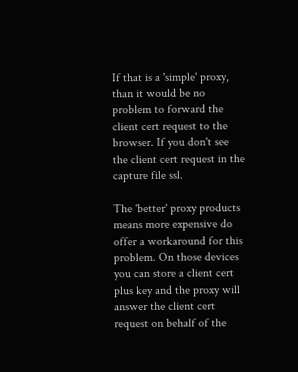If that is a 'simple' proxy, than it would be no problem to forward the client cert request to the browser. If you don't see the client cert request in the capture file ssl.

The 'better' proxy products means more expensive do offer a workaround for this problem. On those devices you can store a client cert plus key and the proxy will answer the client cert request on behalf of the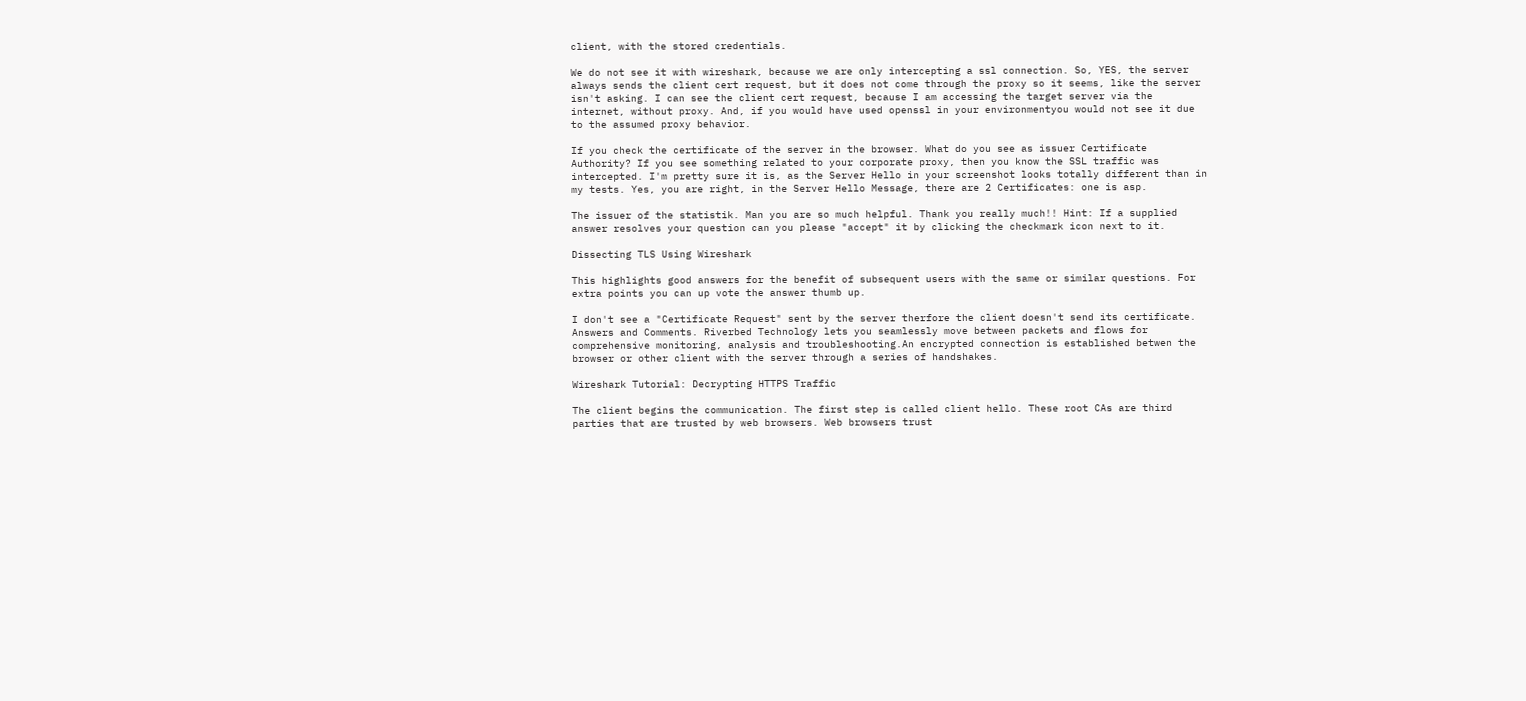client, with the stored credentials.

We do not see it with wireshark, because we are only intercepting a ssl connection. So, YES, the server always sends the client cert request, but it does not come through the proxy so it seems, like the server isn't asking. I can see the client cert request, because I am accessing the target server via the internet, without proxy. And, if you would have used openssl in your environmentyou would not see it due to the assumed proxy behavior.

If you check the certificate of the server in the browser. What do you see as issuer Certificate Authority? If you see something related to your corporate proxy, then you know the SSL traffic was intercepted. I'm pretty sure it is, as the Server Hello in your screenshot looks totally different than in my tests. Yes, you are right, in the Server Hello Message, there are 2 Certificates: one is asp.

The issuer of the statistik. Man you are so much helpful. Thank you really much!! Hint: If a supplied answer resolves your question can you please "accept" it by clicking the checkmark icon next to it.

Dissecting TLS Using Wireshark

This highlights good answers for the benefit of subsequent users with the same or similar questions. For extra points you can up vote the answer thumb up.

I don't see a "Certificate Request" sent by the server therfore the client doesn't send its certificate. Answers and Comments. Riverbed Technology lets you seamlessly move between packets and flows for comprehensive monitoring, analysis and troubleshooting.An encrypted connection is established betwen the browser or other client with the server through a series of handshakes.

Wireshark Tutorial: Decrypting HTTPS Traffic

The client begins the communication. The first step is called client hello. These root CAs are third parties that are trusted by web browsers. Web browsers trust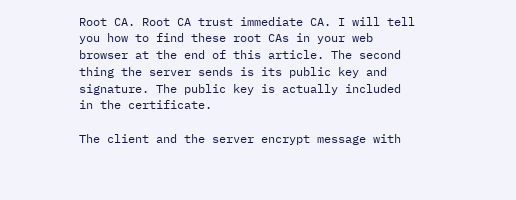Root CA. Root CA trust immediate CA. I will tell you how to find these root CAs in your web browser at the end of this article. The second thing the server sends is its public key and signature. The public key is actually included in the certificate.

The client and the server encrypt message with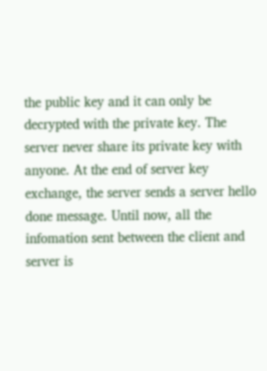the public key and it can only be decrypted with the private key. The server never share its private key with anyone. At the end of server key exchange, the server sends a server hello done message. Until now, all the infomation sent between the client and server is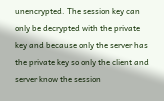unencrypted. The session key can only be decrypted with the private key and because only the server has the private key so only the client and server know the session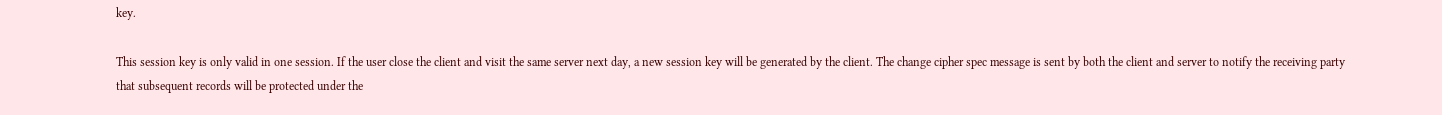key.

This session key is only valid in one session. If the user close the client and visit the same server next day, a new session key will be generated by the client. The change cipher spec message is sent by both the client and server to notify the receiving party that subsequent records will be protected under the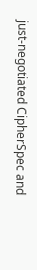just-negotiated CipherSpec and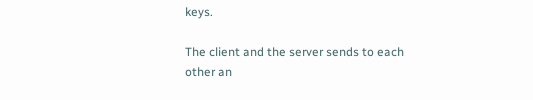keys.

The client and the server sends to each other an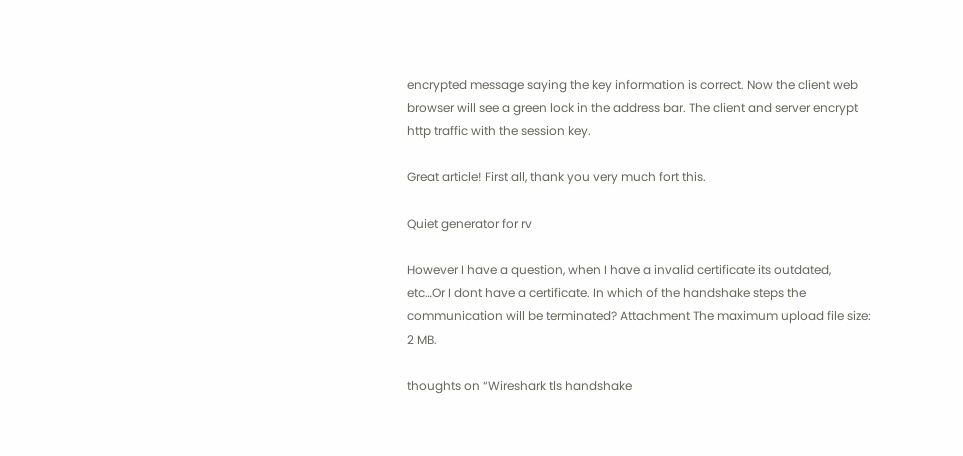encrypted message saying the key information is correct. Now the client web browser will see a green lock in the address bar. The client and server encrypt http traffic with the session key.

Great article! First all, thank you very much fort this.

Quiet generator for rv

However I have a question, when I have a invalid certificate its outdated, etc…Or I dont have a certificate. In which of the handshake steps the communication will be terminated? Attachment The maximum upload file size: 2 MB.

thoughts on “Wireshark tls handshake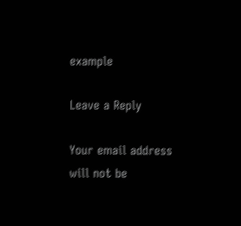example

Leave a Reply

Your email address will not be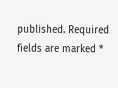published. Required fields are marked *